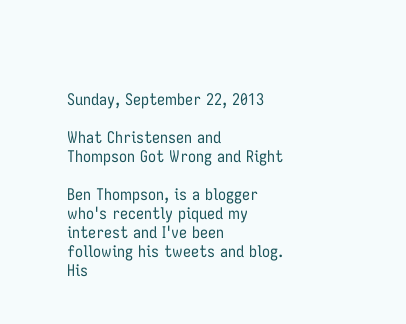Sunday, September 22, 2013

What Christensen and Thompson Got Wrong and Right

Ben Thompson, is a blogger who's recently piqued my interest and I've been following his tweets and blog. His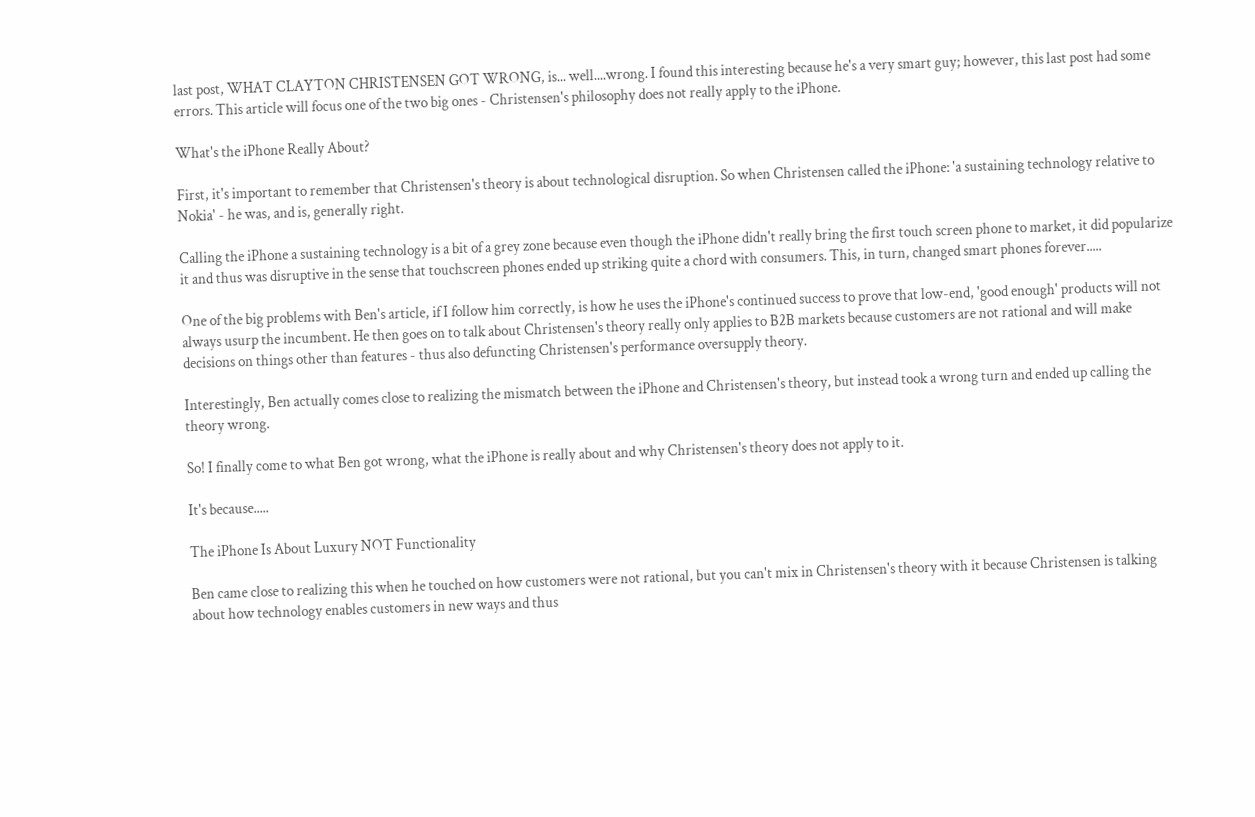last post, WHAT CLAYTON CHRISTENSEN GOT WRONG, is... well....wrong. I found this interesting because he's a very smart guy; however, this last post had some errors. This article will focus one of the two big ones - Christensen's philosophy does not really apply to the iPhone.

What's the iPhone Really About?

First, it's important to remember that Christensen's theory is about technological disruption. So when Christensen called the iPhone: 'a sustaining technology relative to Nokia' - he was, and is, generally right.

Calling the iPhone a sustaining technology is a bit of a grey zone because even though the iPhone didn't really bring the first touch screen phone to market, it did popularize it and thus was disruptive in the sense that touchscreen phones ended up striking quite a chord with consumers. This, in turn, changed smart phones forever.....

One of the big problems with Ben's article, if I follow him correctly, is how he uses the iPhone's continued success to prove that low-end, 'good enough' products will not always usurp the incumbent. He then goes on to talk about Christensen's theory really only applies to B2B markets because customers are not rational and will make decisions on things other than features - thus also defuncting Christensen's performance oversupply theory.

Interestingly, Ben actually comes close to realizing the mismatch between the iPhone and Christensen's theory, but instead took a wrong turn and ended up calling the theory wrong.

So! I finally come to what Ben got wrong, what the iPhone is really about and why Christensen's theory does not apply to it.

It's because.....

The iPhone Is About Luxury NOT Functionality

Ben came close to realizing this when he touched on how customers were not rational, but you can't mix in Christensen's theory with it because Christensen is talking about how technology enables customers in new ways and thus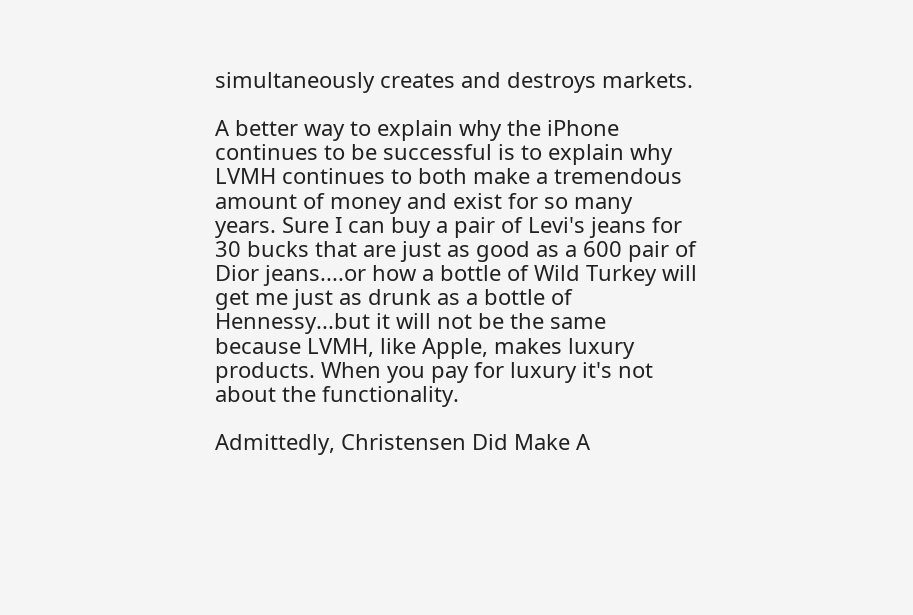simultaneously creates and destroys markets.

A better way to explain why the iPhone continues to be successful is to explain why LVMH continues to both make a tremendous amount of money and exist for so many years. Sure I can buy a pair of Levi's jeans for 30 bucks that are just as good as a 600 pair of Dior jeans....or how a bottle of Wild Turkey will get me just as drunk as a bottle of Hennessy...but it will not be the same because LVMH, like Apple, makes luxury products. When you pay for luxury it's not about the functionality.

Admittedly, Christensen Did Make A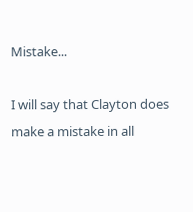Mistake...

I will say that Clayton does make a mistake in all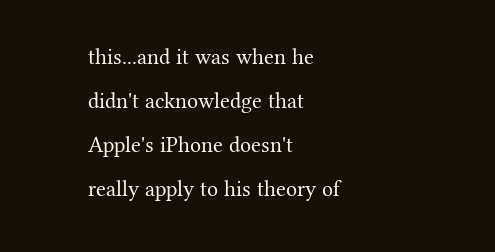this...and it was when he didn't acknowledge that Apple's iPhone doesn't really apply to his theory of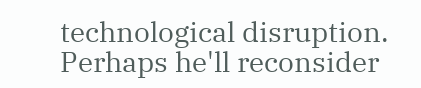technological disruption. Perhaps he'll reconsider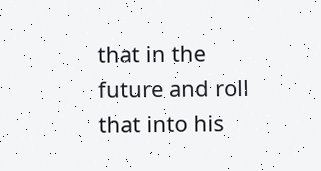that in the future and roll that into his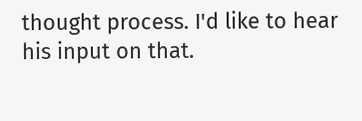thought process. I'd like to hear his input on that.